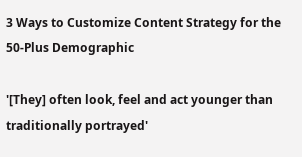3 Ways to Customize Content Strategy for the 50-Plus Demographic

'[They] often look, feel and act younger than traditionally portrayed'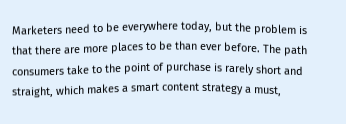Marketers need to be everywhere today, but the problem is that there are more places to be than ever before. The path consumers take to the point of purchase is rarely short and straight, which makes a smart content strategy a must,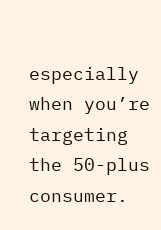especially when you’re targeting the 50-plus consumer.